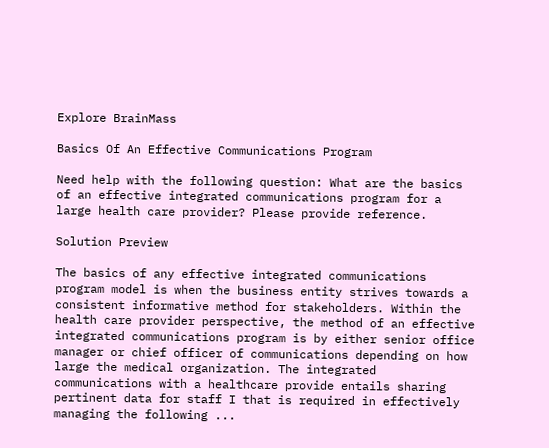Explore BrainMass

Basics Of An Effective Communications Program

Need help with the following question: What are the basics of an effective integrated communications program for a large health care provider? Please provide reference.

Solution Preview

The basics of any effective integrated communications program model is when the business entity strives towards a consistent informative method for stakeholders. Within the health care provider perspective, the method of an effective integrated communications program is by either senior office manager or chief officer of communications depending on how large the medical organization. The integrated communications with a healthcare provide entails sharing pertinent data for staff I that is required in effectively managing the following ...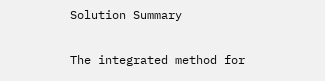Solution Summary

The integrated method for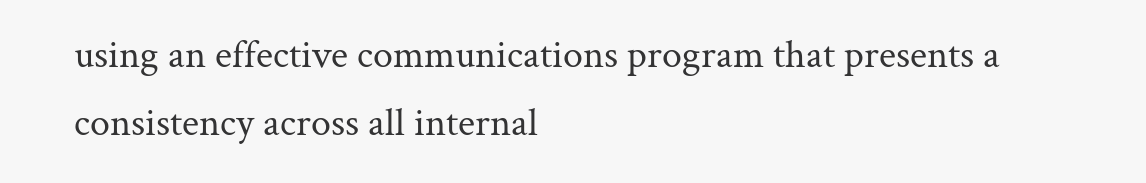using an effective communications program that presents a consistency across all internal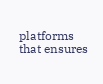platforms that ensures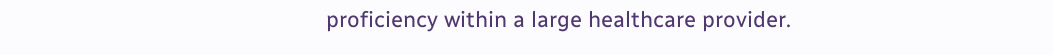proficiency within a large healthcare provider.